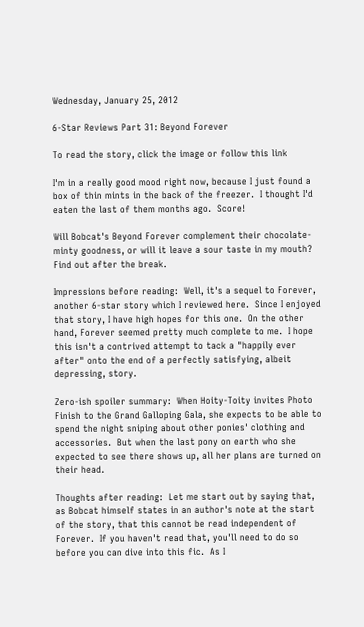Wednesday, January 25, 2012

6-Star Reviews Part 31: Beyond Forever

To read the story, click the image or follow this link

I'm in a really good mood right now, because I just found a box of thin mints in the back of the freezer.  I thought I'd eaten the last of them months ago.  Score!

Will Bobcat's Beyond Forever complement their chocolate-minty goodness, or will it leave a sour taste in my mouth?  Find out after the break.

Impressions before reading:  Well, it's a sequel to Forever, another 6-star story which I reviewed here.  Since I enjoyed that story, I have high hopes for this one.  On the other hand, Forever seemed pretty much complete to me.  I hope this isn't a contrived attempt to tack a "happily ever after" onto the end of a perfectly satisfying, albeit depressing, story.

Zero-ish spoiler summary:  When Hoity-Toity invites Photo Finish to the Grand Galloping Gala, she expects to be able to spend the night sniping about other ponies' clothing and accessories.  But when the last pony on earth who she expected to see there shows up, all her plans are turned on their head.

Thoughts after reading:  Let me start out by saying that, as Bobcat himself states in an author's note at the start of the story, that this cannot be read independent of Forever.  If you haven't read that, you'll need to do so before you can dive into this fic.  As I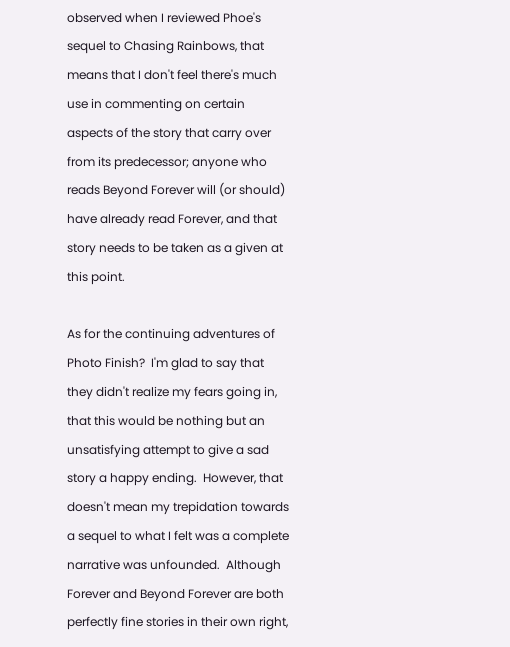observed when I reviewed Phoe's sequel to Chasing Rainbows, that means that I don't feel there's much use in commenting on certain aspects of the story that carry over from its predecessor; anyone who reads Beyond Forever will (or should) have already read Forever, and that story needs to be taken as a given at this point.

As for the continuing adventures of Photo Finish?  I'm glad to say that they didn't realize my fears going in, that this would be nothing but an unsatisfying attempt to give a sad story a happy ending.  However, that doesn't mean my trepidation towards a sequel to what I felt was a complete narrative was unfounded.  Although Forever and Beyond Forever are both perfectly fine stories in their own right,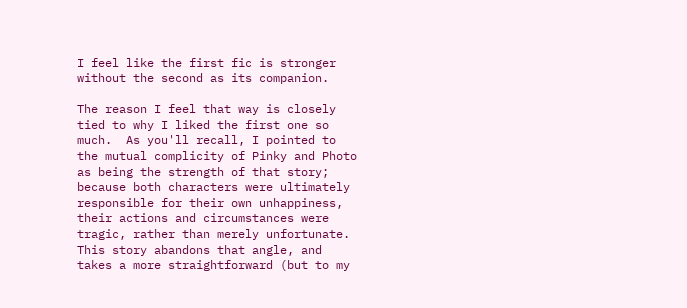I feel like the first fic is stronger without the second as its companion.

The reason I feel that way is closely tied to why I liked the first one so much.  As you'll recall, I pointed to the mutual complicity of Pinky and Photo as being the strength of that story; because both characters were ultimately responsible for their own unhappiness, their actions and circumstances were tragic, rather than merely unfortunate.  This story abandons that angle, and takes a more straightforward (but to my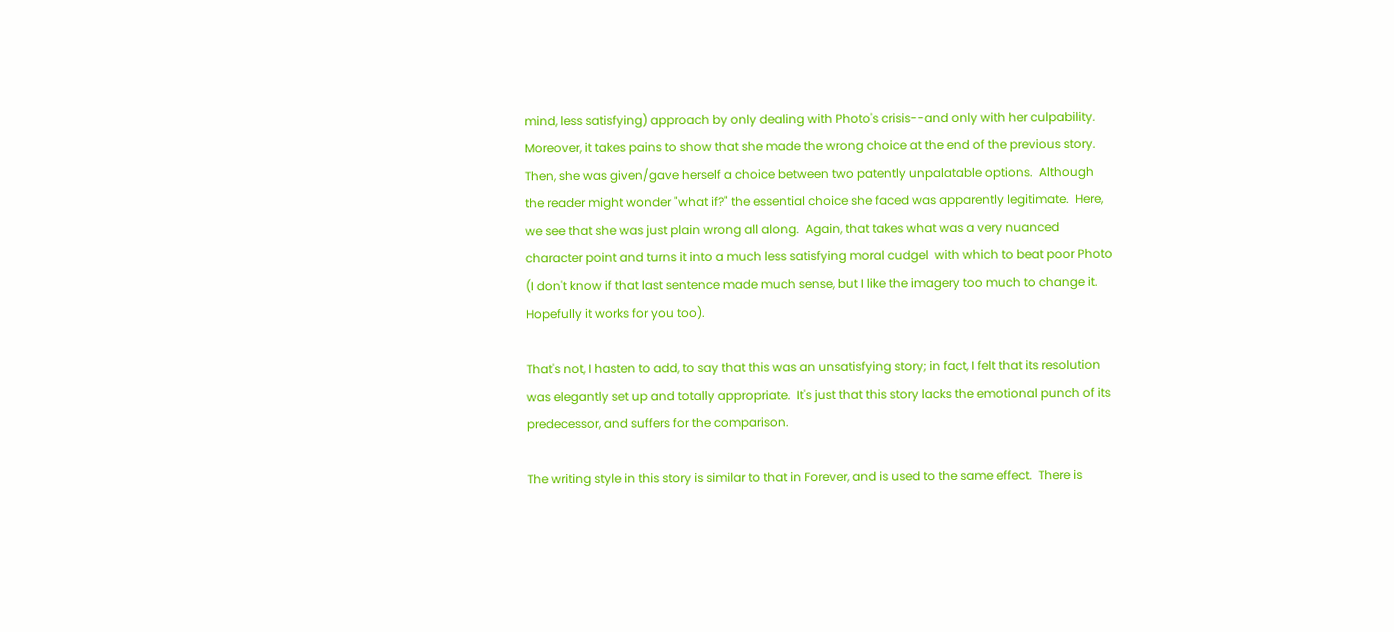mind, less satisfying) approach by only dealing with Photo's crisis--and only with her culpability.  Moreover, it takes pains to show that she made the wrong choice at the end of the previous story.  Then, she was given/gave herself a choice between two patently unpalatable options.  Although the reader might wonder "what if?" the essential choice she faced was apparently legitimate.  Here, we see that she was just plain wrong all along.  Again, that takes what was a very nuanced character point and turns it into a much less satisfying moral cudgel  with which to beat poor Photo (I don't know if that last sentence made much sense, but I like the imagery too much to change it.  Hopefully it works for you too).

That's not, I hasten to add, to say that this was an unsatisfying story; in fact, I felt that its resolution was elegantly set up and totally appropriate.  It's just that this story lacks the emotional punch of its predecessor, and suffers for the comparison.

The writing style in this story is similar to that in Forever, and is used to the same effect.  There is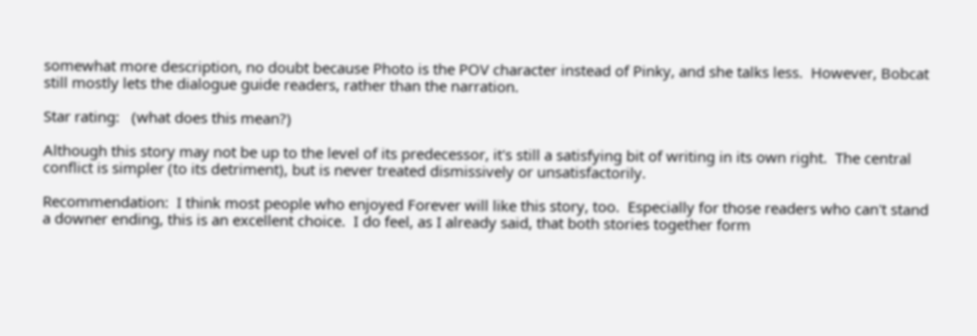somewhat more description, no doubt because Photo is the POV character instead of Pinky, and she talks less.  However, Bobcat still mostly lets the dialogue guide readers, rather than the narration.

Star rating:   (what does this mean?)

Although this story may not be up to the level of its predecessor, it's still a satisfying bit of writing in its own right.  The central conflict is simpler (to its detriment), but is never treated dismissively or unsatisfactorily.

Recommendation:  I think most people who enjoyed Forever will like this story, too.  Especially for those readers who can't stand a downer ending, this is an excellent choice.  I do feel, as I already said, that both stories together form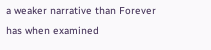a weaker narrative than Forever has when examined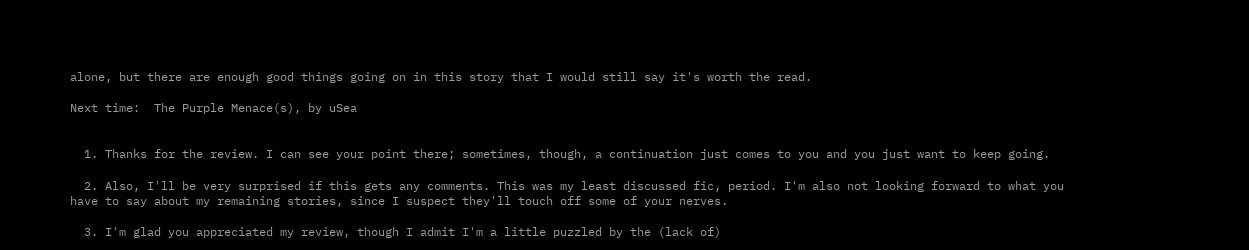alone, but there are enough good things going on in this story that I would still say it's worth the read.

Next time:  The Purple Menace(s), by uSea


  1. Thanks for the review. I can see your point there; sometimes, though, a continuation just comes to you and you just want to keep going.

  2. Also, I'll be very surprised if this gets any comments. This was my least discussed fic, period. I'm also not looking forward to what you have to say about my remaining stories, since I suspect they'll touch off some of your nerves.

  3. I'm glad you appreciated my review, though I admit I'm a little puzzled by the (lack of)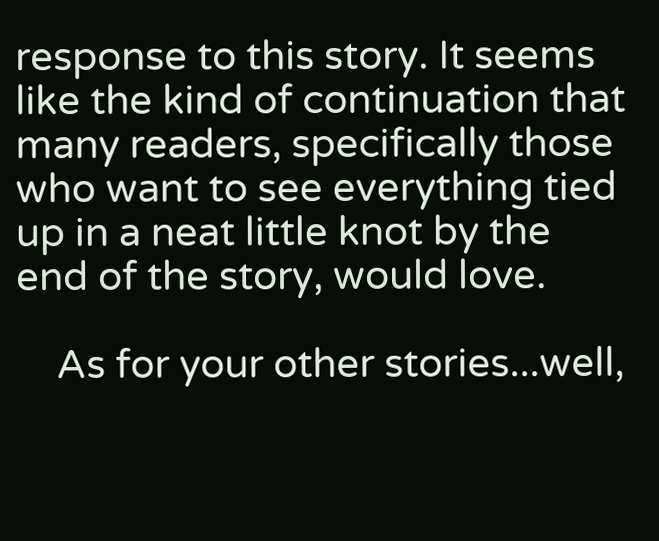response to this story. It seems like the kind of continuation that many readers, specifically those who want to see everything tied up in a neat little knot by the end of the story, would love.

    As for your other stories...well,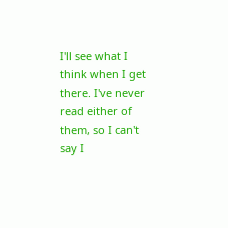I'll see what I think when I get there. I've never read either of them, so I can't say I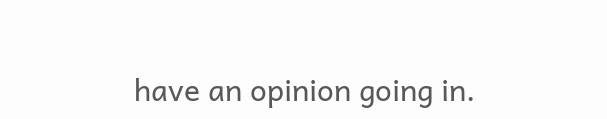have an opinion going in.